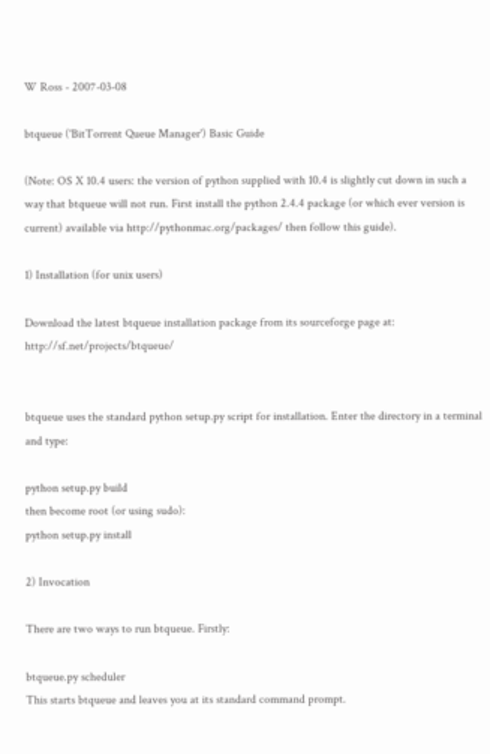W Ross - 2007-03-08

btqueue ('BitTorrent Queue Manager') Basic Guide

(Note: OS X 10.4 users: the version of python supplied with 10.4 is slightly cut down in such a way that btqueue will not run. First install the python 2.4.4 package (or which ever version is current) available via http://pythonmac.org/packages/ then follow this guide).

1) Installation (for unix users)

Download the latest btqueue installation package from its sourceforge page at: http://sf.net/projects/btqueue/


btqueue uses the standard python setup.py script for installation. Enter the directory in a terminal and type:

python setup.py build
then become root (or using sudo):
python setup.py install

2) Invocation

There are two ways to run btqueue. Firstly:

btqueue.py scheduler
This starts btqueue and leaves you at its standard command prompt.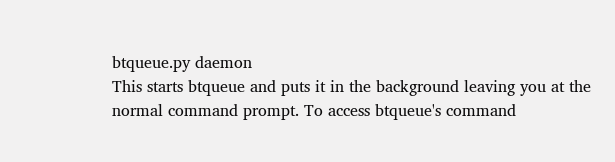btqueue.py daemon
This starts btqueue and puts it in the background leaving you at the normal command prompt. To access btqueue's command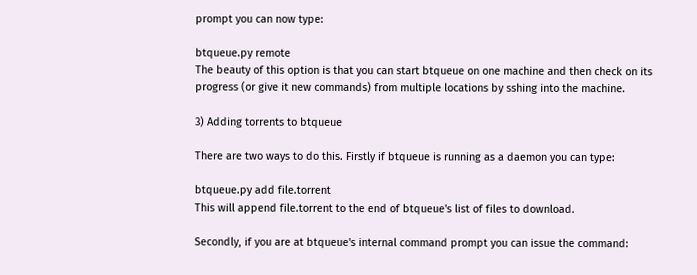prompt you can now type:

btqueue.py remote
The beauty of this option is that you can start btqueue on one machine and then check on its progress (or give it new commands) from multiple locations by sshing into the machine.

3) Adding torrents to btqueue

There are two ways to do this. Firstly if btqueue is running as a daemon you can type:

btqueue.py add file.torrent
This will append file.torrent to the end of btqueue's list of files to download.

Secondly, if you are at btqueue's internal command prompt you can issue the command: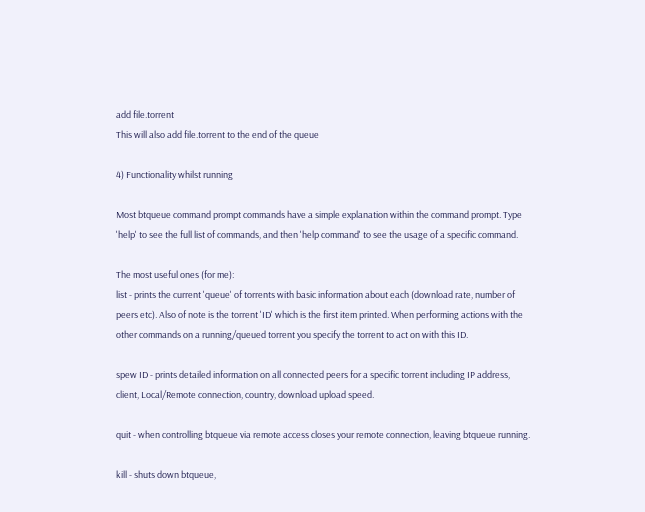add file.torrent
This will also add file.torrent to the end of the queue

4) Functionality whilst running

Most btqueue command prompt commands have a simple explanation within the command prompt. Type 'help' to see the full list of commands, and then 'help command' to see the usage of a specific command.

The most useful ones (for me):
list - prints the current 'queue' of torrents with basic information about each (download rate, number of peers etc). Also of note is the torrent 'ID' which is the first item printed. When performing actions with the other commands on a running/queued torrent you specify the torrent to act on with this ID.

spew ID - prints detailed information on all connected peers for a specific torrent including IP address, client, Local/Remote connection, country, download upload speed.

quit - when controlling btqueue via remote access closes your remote connection, leaving btqueue running.

kill - shuts down btqueue,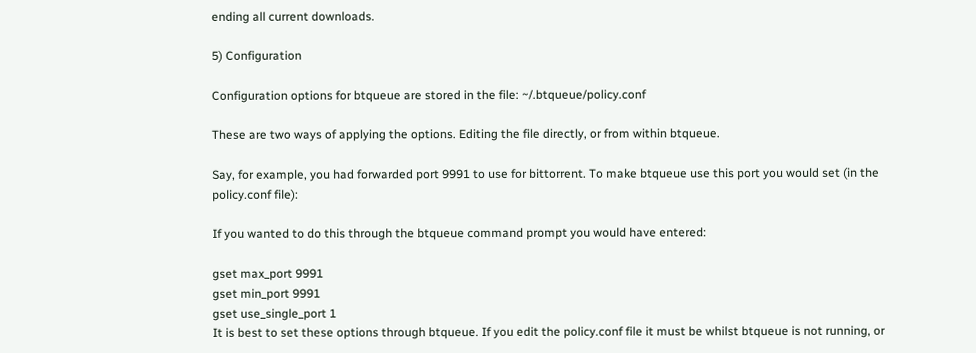ending all current downloads.

5) Configuration

Configuration options for btqueue are stored in the file: ~/.btqueue/policy.conf

These are two ways of applying the options. Editing the file directly, or from within btqueue.

Say, for example, you had forwarded port 9991 to use for bittorrent. To make btqueue use this port you would set (in the policy.conf file):

If you wanted to do this through the btqueue command prompt you would have entered:

gset max_port 9991
gset min_port 9991
gset use_single_port 1
It is best to set these options through btqueue. If you edit the policy.conf file it must be whilst btqueue is not running, or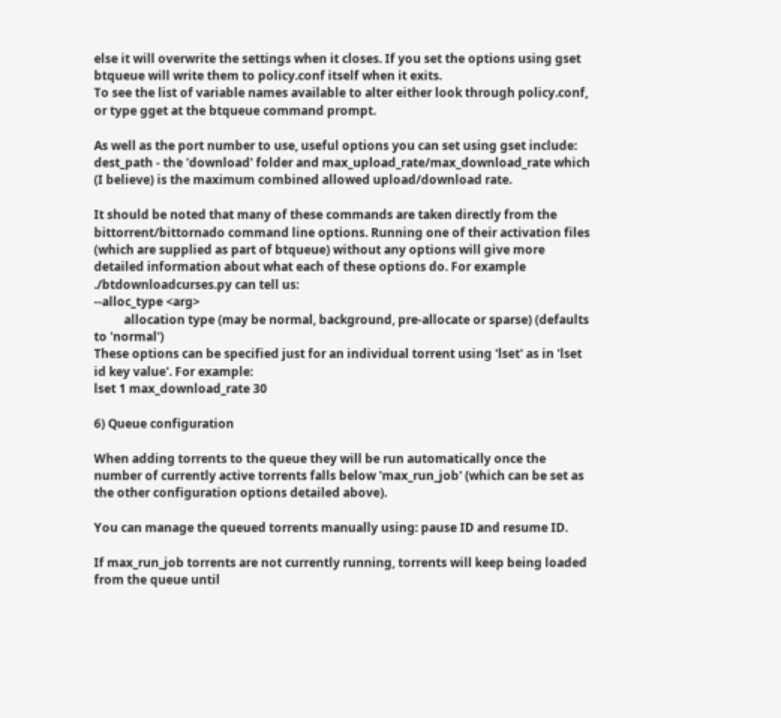else it will overwrite the settings when it closes. If you set the options using gset btqueue will write them to policy.conf itself when it exits.
To see the list of variable names available to alter either look through policy.conf, or type gget at the btqueue command prompt.

As well as the port number to use, useful options you can set using gset include: dest_path - the 'download' folder and max_upload_rate/max_download_rate which (I believe) is the maximum combined allowed upload/download rate.

It should be noted that many of these commands are taken directly from the bittorrent/bittornado command line options. Running one of their activation files (which are supplied as part of btqueue) without any options will give more detailed information about what each of these options do. For example ./btdownloadcurses.py can tell us:
--alloc_type <arg>
          allocation type (may be normal, background, pre-allocate or sparse) (defaults to 'normal')
These options can be specified just for an individual torrent using 'lset' as in 'lset id key value'. For example:
lset 1 max_download_rate 30

6) Queue configuration

When adding torrents to the queue they will be run automatically once the number of currently active torrents falls below 'max_run_job' (which can be set as the other configuration options detailed above).

You can manage the queued torrents manually using: pause ID and resume ID.

If max_run_job torrents are not currently running, torrents will keep being loaded from the queue until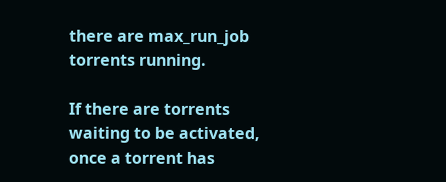there are max_run_job torrents running.

If there are torrents waiting to be activated, once a torrent has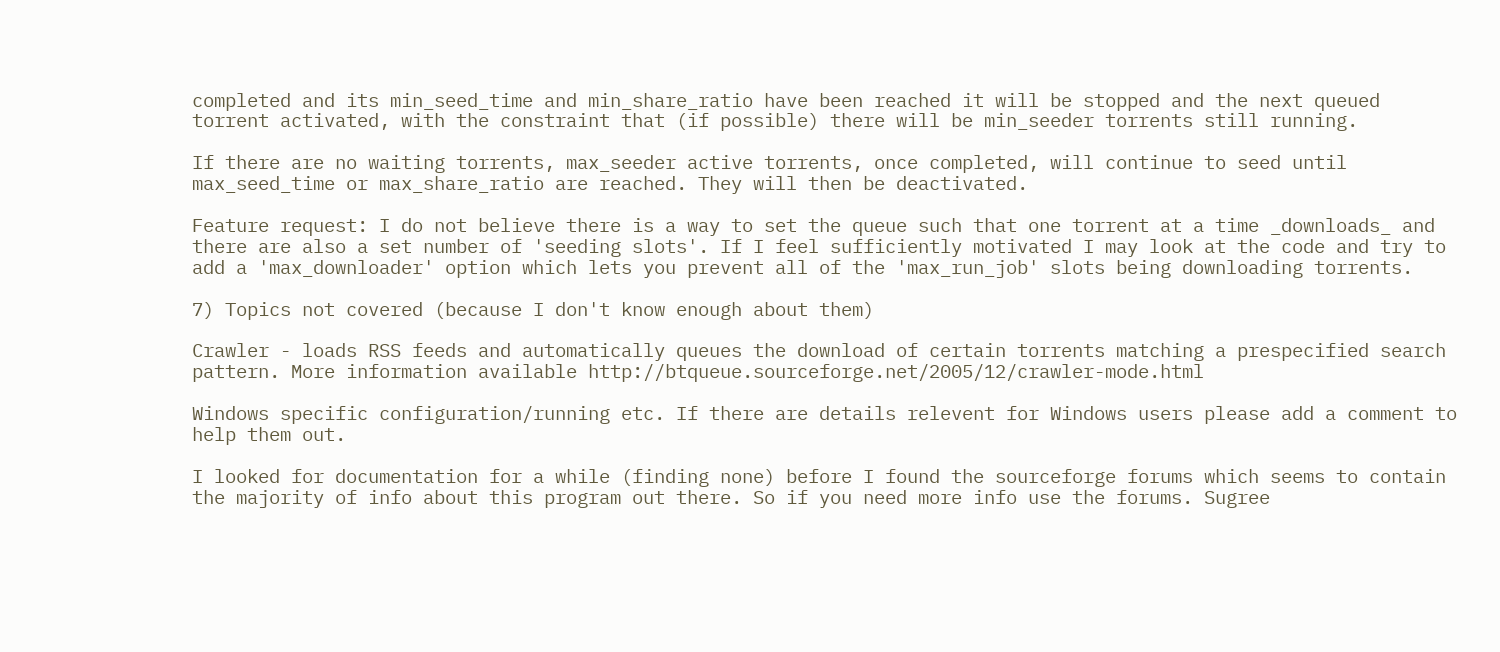completed and its min_seed_time and min_share_ratio have been reached it will be stopped and the next queued torrent activated, with the constraint that (if possible) there will be min_seeder torrents still running.

If there are no waiting torrents, max_seeder active torrents, once completed, will continue to seed until max_seed_time or max_share_ratio are reached. They will then be deactivated.

Feature request: I do not believe there is a way to set the queue such that one torrent at a time _downloads_ and there are also a set number of 'seeding slots'. If I feel sufficiently motivated I may look at the code and try to add a 'max_downloader' option which lets you prevent all of the 'max_run_job' slots being downloading torrents.

7) Topics not covered (because I don't know enough about them)

Crawler - loads RSS feeds and automatically queues the download of certain torrents matching a prespecified search pattern. More information available http://btqueue.sourceforge.net/2005/12/crawler-mode.html

Windows specific configuration/running etc. If there are details relevent for Windows users please add a comment to help them out.

I looked for documentation for a while (finding none) before I found the sourceforge forums which seems to contain the majority of info about this program out there. So if you need more info use the forums. Sugree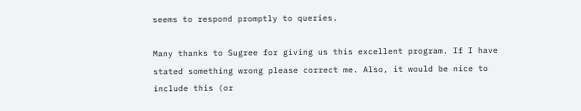seems to respond promptly to queries.

Many thanks to Sugree for giving us this excellent program. If I have stated something wrong please correct me. Also, it would be nice to include this (or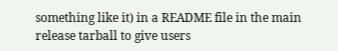something like it) in a README file in the main release tarball to give users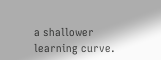a shallower learning curve.